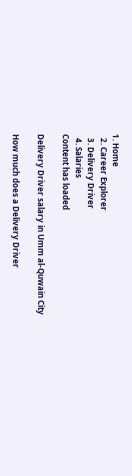1. Home
  2. Career Explorer
  3. Delivery Driver
  4. Salaries
Content has loaded

Delivery Driver salary in Umm al-Quwain City

How much does a Delivery Driver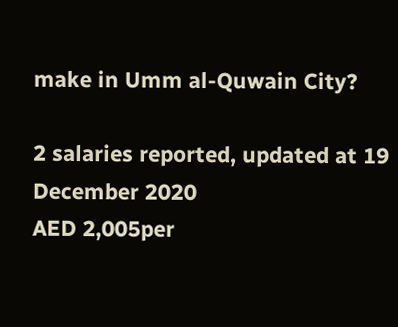make in Umm al-Quwain City?

2 salaries reported, updated at 19 December 2020
AED 2,005per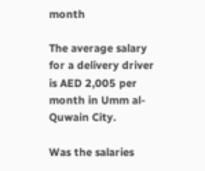month

The average salary for a delivery driver is AED 2,005 per month in Umm al-Quwain City.

Was the salaries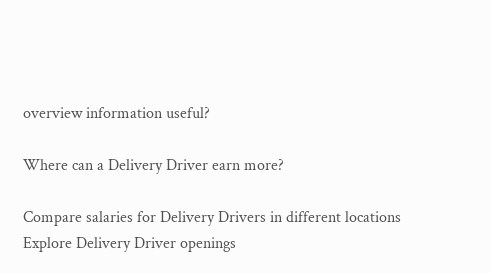overview information useful?

Where can a Delivery Driver earn more?

Compare salaries for Delivery Drivers in different locations
Explore Delivery Driver openings